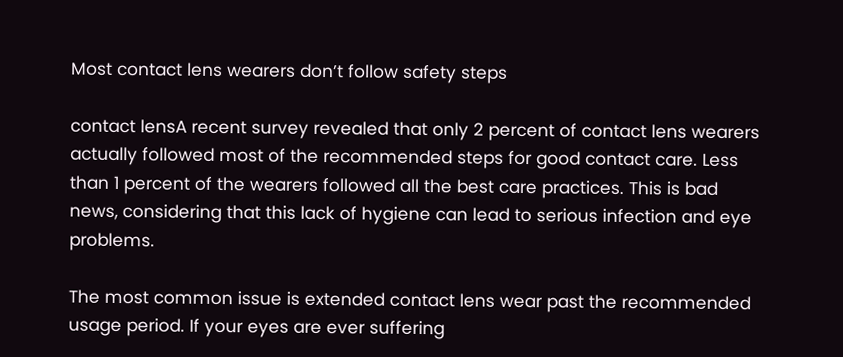Most contact lens wearers don’t follow safety steps

contact lensA recent survey revealed that only 2 percent of contact lens wearers actually followed most of the recommended steps for good contact care. Less than 1 percent of the wearers followed all the best care practices. This is bad news, considering that this lack of hygiene can lead to serious infection and eye problems.

The most common issue is extended contact lens wear past the recommended usage period. If your eyes are ever suffering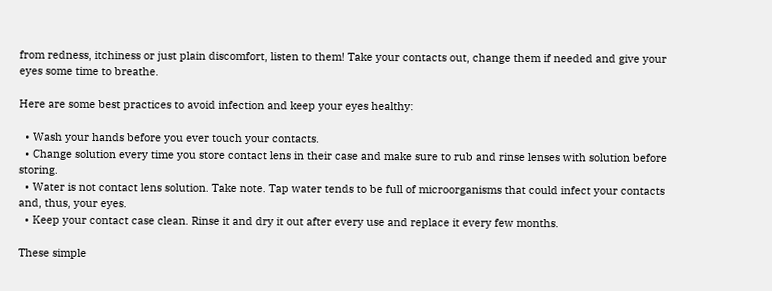from redness, itchiness or just plain discomfort, listen to them! Take your contacts out, change them if needed and give your eyes some time to breathe.

Here are some best practices to avoid infection and keep your eyes healthy:

  • Wash your hands before you ever touch your contacts.
  • Change solution every time you store contact lens in their case and make sure to rub and rinse lenses with solution before storing.
  • Water is not contact lens solution. Take note. Tap water tends to be full of microorganisms that could infect your contacts and, thus, your eyes.
  • Keep your contact case clean. Rinse it and dry it out after every use and replace it every few months.

These simple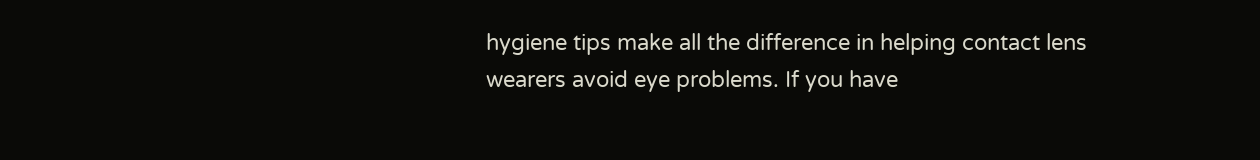hygiene tips make all the difference in helping contact lens wearers avoid eye problems. If you have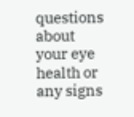questions about your eye health or any signs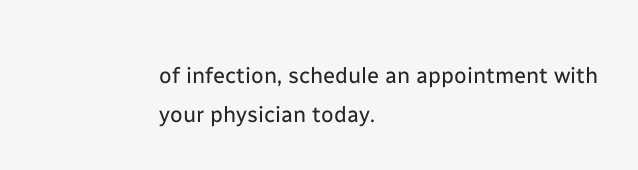of infection, schedule an appointment with your physician today.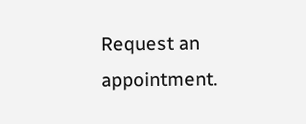Request an appointment.